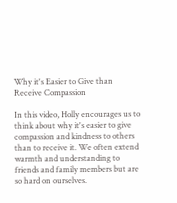Why it's Easier to Give than Receive Compassion

In this video, Holly encourages us to think about why it's easier to give compassion and kindness to others than to receive it. We often extend warmth and understanding to friends and family members but are so hard on ourselves.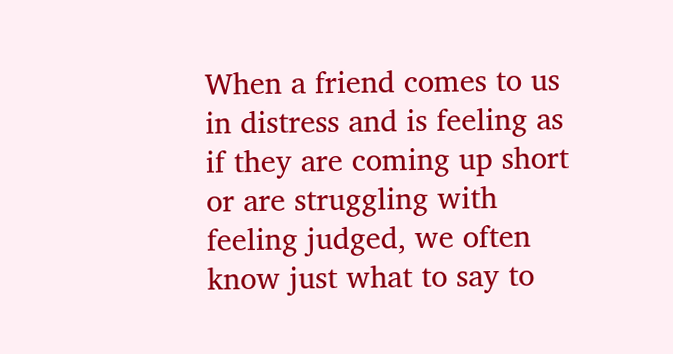When a friend comes to us in distress and is feeling as if they are coming up short or are struggling with feeling judged, we often know just what to say to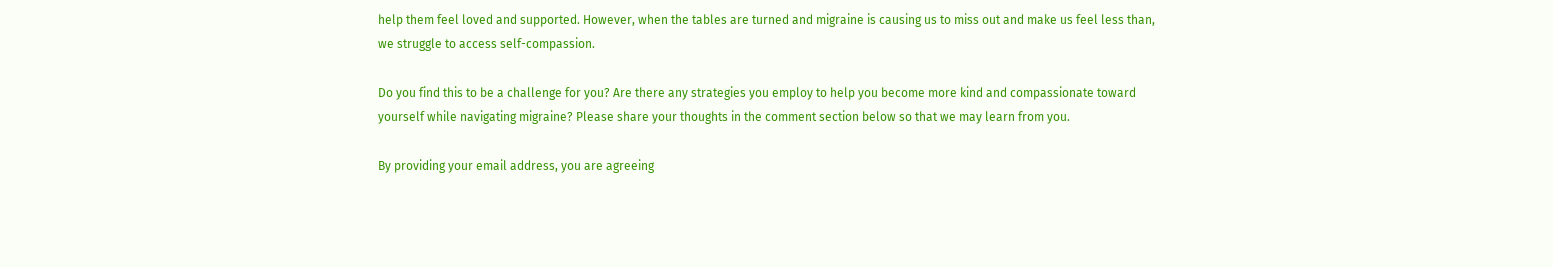help them feel loved and supported. However, when the tables are turned and migraine is causing us to miss out and make us feel less than, we struggle to access self-compassion.

Do you find this to be a challenge for you? Are there any strategies you employ to help you become more kind and compassionate toward yourself while navigating migraine? Please share your thoughts in the comment section below so that we may learn from you.

By providing your email address, you are agreeing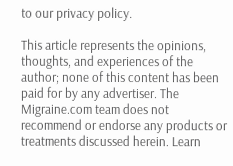to our privacy policy.

This article represents the opinions, thoughts, and experiences of the author; none of this content has been paid for by any advertiser. The Migraine.com team does not recommend or endorse any products or treatments discussed herein. Learn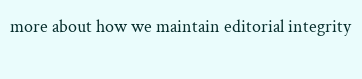more about how we maintain editorial integrity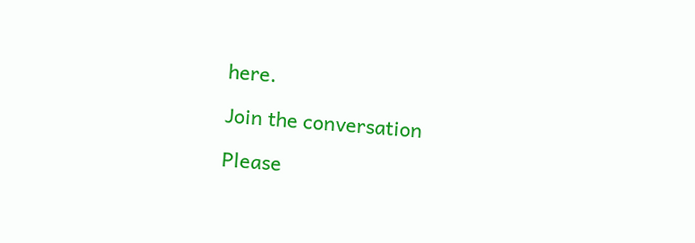here.

Join the conversation

Please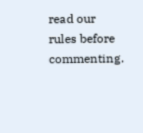read our rules before commenting.